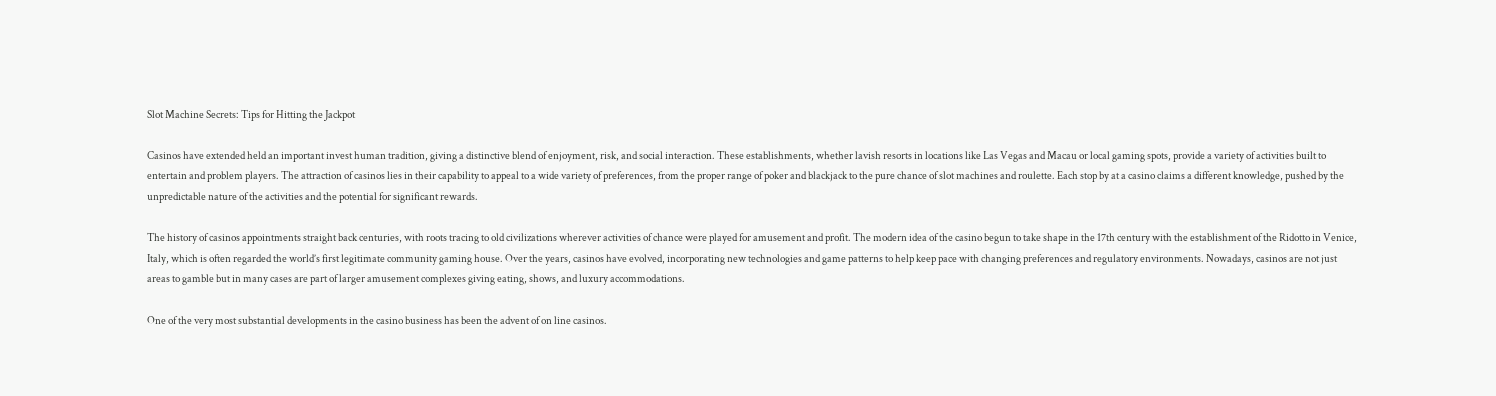Slot Machine Secrets: Tips for Hitting the Jackpot

Casinos have extended held an important invest human tradition, giving a distinctive blend of enjoyment, risk, and social interaction. These establishments, whether lavish resorts in locations like Las Vegas and Macau or local gaming spots, provide a variety of activities built to entertain and problem players. The attraction of casinos lies in their capability to appeal to a wide variety of preferences, from the proper range of poker and blackjack to the pure chance of slot machines and roulette. Each stop by at a casino claims a different knowledge, pushed by the unpredictable nature of the activities and the potential for significant rewards.

The history of casinos appointments straight back centuries, with roots tracing to old civilizations wherever activities of chance were played for amusement and profit. The modern idea of the casino begun to take shape in the 17th century with the establishment of the Ridotto in Venice, Italy, which is often regarded the world’s first legitimate community gaming house. Over the years, casinos have evolved, incorporating new technologies and game patterns to help keep pace with changing preferences and regulatory environments. Nowadays, casinos are not just areas to gamble but in many cases are part of larger amusement complexes giving eating, shows, and luxury accommodations.

One of the very most substantial developments in the casino business has been the advent of on line casinos.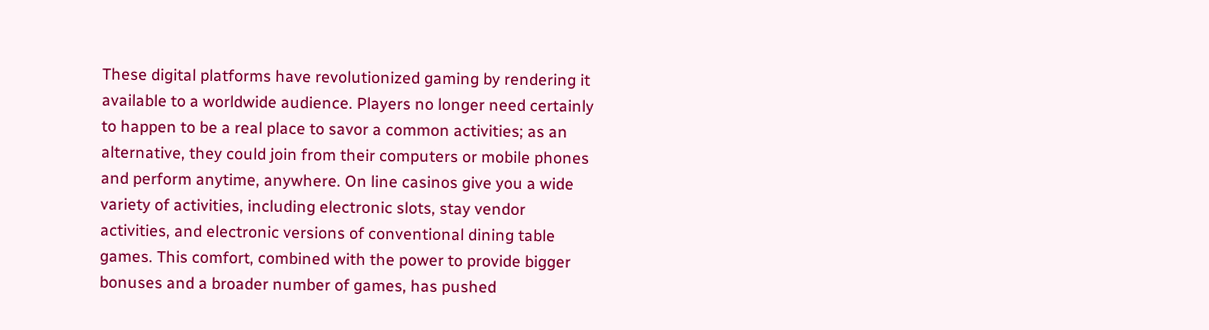These digital platforms have revolutionized gaming by rendering it available to a worldwide audience. Players no longer need certainly to happen to be a real place to savor a common activities; as an alternative, they could join from their computers or mobile phones and perform anytime, anywhere. On line casinos give you a wide variety of activities, including electronic slots, stay vendor activities, and electronic versions of conventional dining table games. This comfort, combined with the power to provide bigger bonuses and a broader number of games, has pushed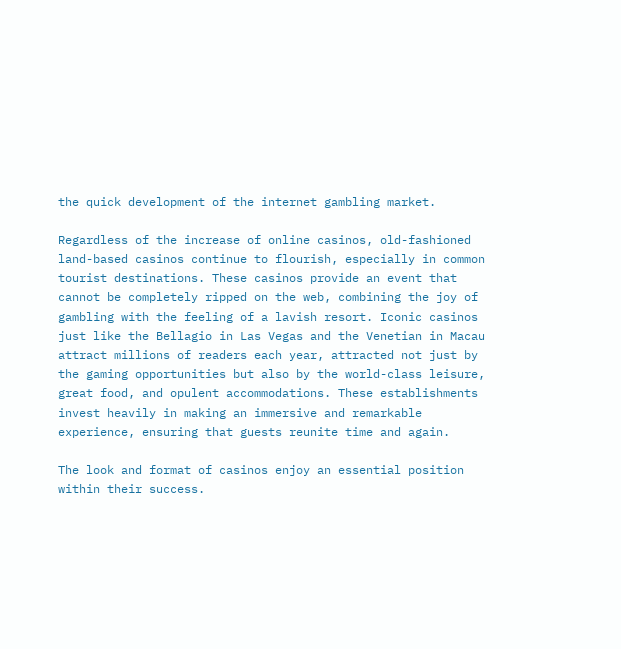the quick development of the internet gambling market.

Regardless of the increase of online casinos, old-fashioned land-based casinos continue to flourish, especially in common tourist destinations. These casinos provide an event that cannot be completely ripped on the web, combining the joy of gambling with the feeling of a lavish resort. Iconic casinos just like the Bellagio in Las Vegas and the Venetian in Macau attract millions of readers each year, attracted not just by the gaming opportunities but also by the world-class leisure, great food, and opulent accommodations. These establishments invest heavily in making an immersive and remarkable experience, ensuring that guests reunite time and again.

The look and format of casinos enjoy an essential position within their success.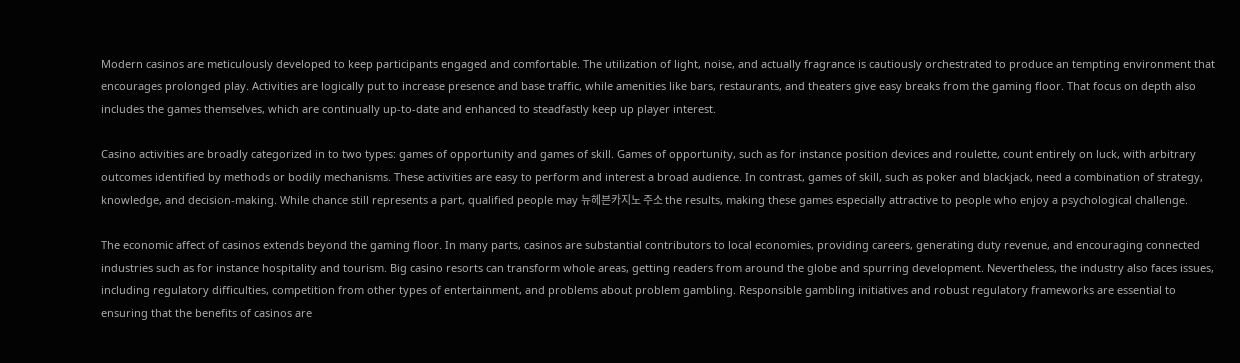Modern casinos are meticulously developed to keep participants engaged and comfortable. The utilization of light, noise, and actually fragrance is cautiously orchestrated to produce an tempting environment that encourages prolonged play. Activities are logically put to increase presence and base traffic, while amenities like bars, restaurants, and theaters give easy breaks from the gaming floor. That focus on depth also includes the games themselves, which are continually up-to-date and enhanced to steadfastly keep up player interest.

Casino activities are broadly categorized in to two types: games of opportunity and games of skill. Games of opportunity, such as for instance position devices and roulette, count entirely on luck, with arbitrary outcomes identified by methods or bodily mechanisms. These activities are easy to perform and interest a broad audience. In contrast, games of skill, such as poker and blackjack, need a combination of strategy, knowledge, and decision-making. While chance still represents a part, qualified people may 뉴헤븐카지노 주소 the results, making these games especially attractive to people who enjoy a psychological challenge.

The economic affect of casinos extends beyond the gaming floor. In many parts, casinos are substantial contributors to local economies, providing careers, generating duty revenue, and encouraging connected industries such as for instance hospitality and tourism. Big casino resorts can transform whole areas, getting readers from around the globe and spurring development. Nevertheless, the industry also faces issues, including regulatory difficulties, competition from other types of entertainment, and problems about problem gambling. Responsible gambling initiatives and robust regulatory frameworks are essential to ensuring that the benefits of casinos are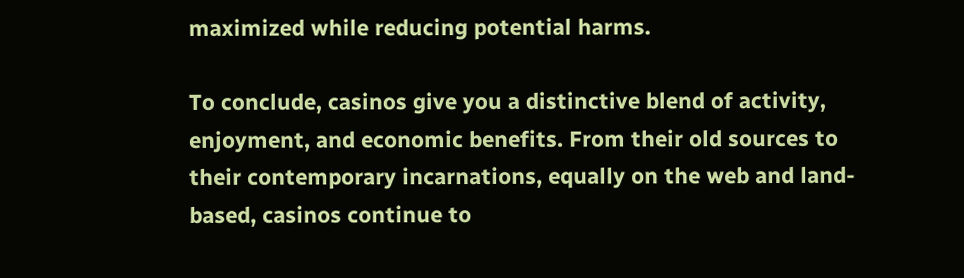maximized while reducing potential harms.

To conclude, casinos give you a distinctive blend of activity, enjoyment, and economic benefits. From their old sources to their contemporary incarnations, equally on the web and land-based, casinos continue to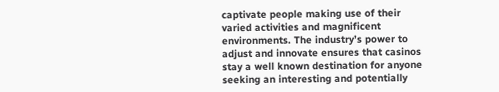captivate people making use of their varied activities and magnificent environments. The industry’s power to adjust and innovate ensures that casinos stay a well known destination for anyone seeking an interesting and potentially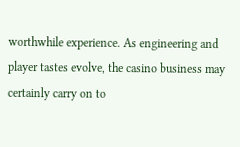worthwhile experience. As engineering and player tastes evolve, the casino business may certainly carry on to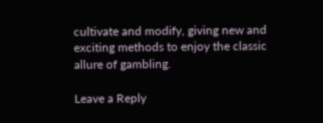cultivate and modify, giving new and exciting methods to enjoy the classic allure of gambling.

Leave a Reply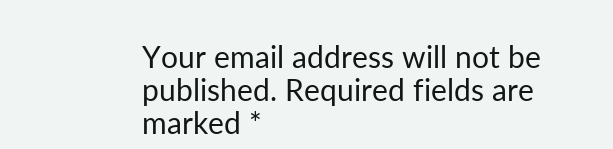Your email address will not be published. Required fields are marked *